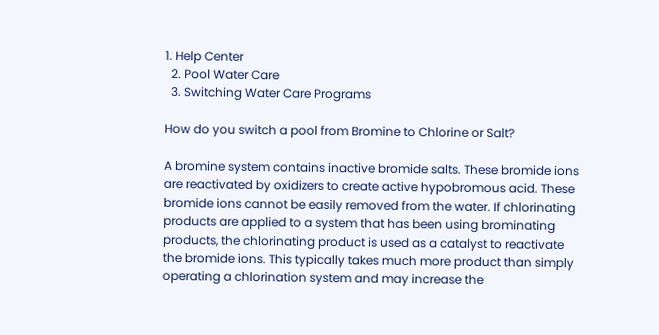1. Help Center
  2. Pool Water Care
  3. Switching Water Care Programs

How do you switch a pool from Bromine to Chlorine or Salt?

A bromine system contains inactive bromide salts. These bromide ions are reactivated by oxidizers to create active hypobromous acid. These bromide ions cannot be easily removed from the water. If chlorinating products are applied to a system that has been using brominating products, the chlorinating product is used as a catalyst to reactivate the bromide ions. This typically takes much more product than simply operating a chlorination system and may increase the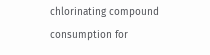chlorinating compound consumption for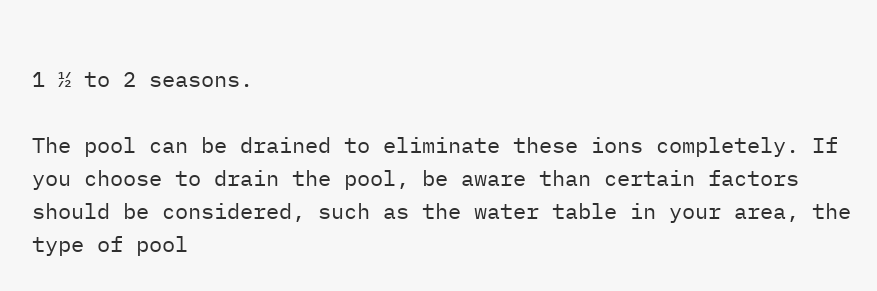1 ½ to 2 seasons.

The pool can be drained to eliminate these ions completely. If you choose to drain the pool, be aware than certain factors should be considered, such as the water table in your area, the type of pool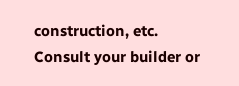construction, etc. Consult your builder or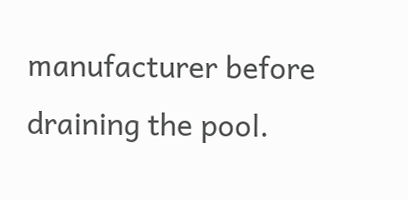manufacturer before draining the pool.